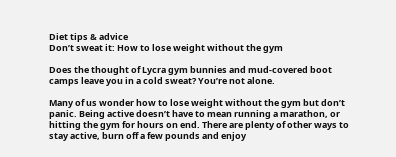Diet tips & advice
Don’t sweat it: How to lose weight without the gym

Does the thought of Lycra gym bunnies and mud-covered boot camps leave you in a cold sweat? You’re not alone.

Many of us wonder how to lose weight without the gym but don’t panic. Being active doesn’t have to mean running a marathon, or hitting the gym for hours on end. There are plenty of other ways to stay active, burn off a few pounds and enjoy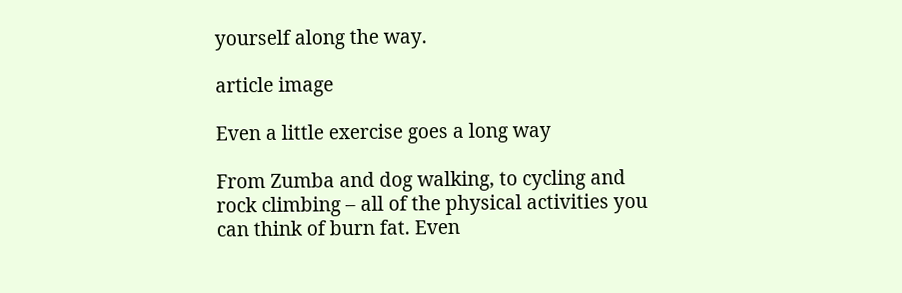yourself along the way.

article image

Even a little exercise goes a long way

From Zumba and dog walking, to cycling and rock climbing – all of the physical activities you can think of burn fat. Even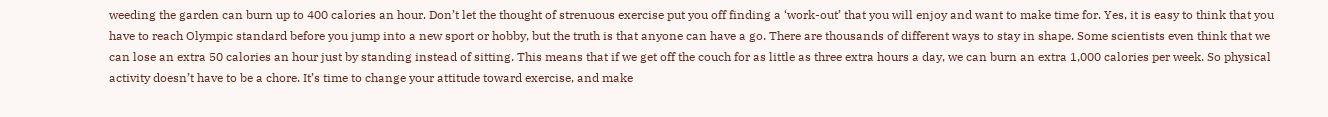weeding the garden can burn up to 400 calories an hour. Don’t let the thought of strenuous exercise put you off finding a ‘work-out’ that you will enjoy and want to make time for. Yes, it is easy to think that you have to reach Olympic standard before you jump into a new sport or hobby, but the truth is that anyone can have a go. There are thousands of different ways to stay in shape. Some scientists even think that we can lose an extra 50 calories an hour just by standing instead of sitting. This means that if we get off the couch for as little as three extra hours a day, we can burn an extra 1,000 calories per week. So physical activity doesn’t have to be a chore. It’s time to change your attitude toward exercise, and make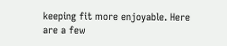keeping fit more enjoyable. Here are a few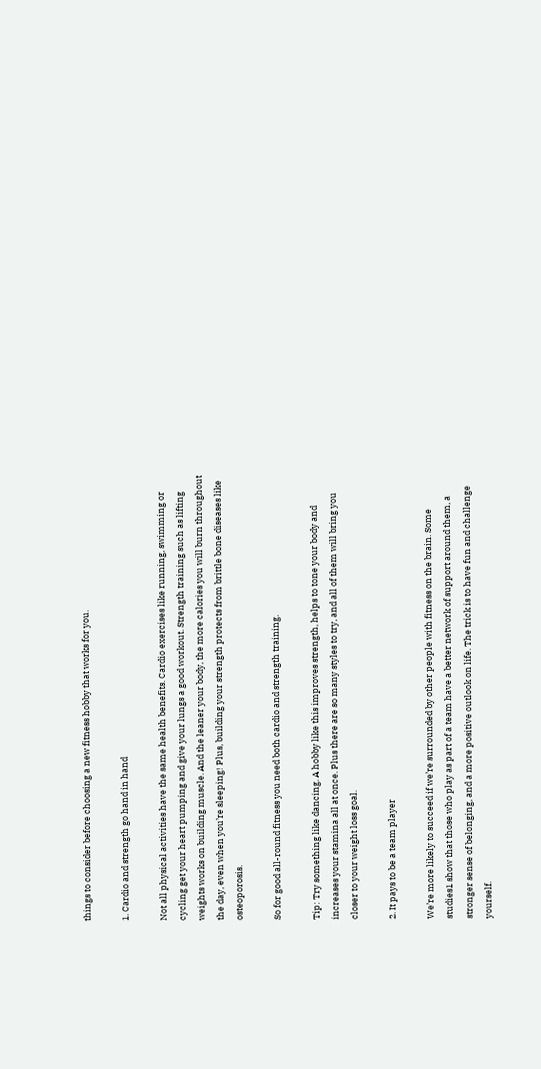things to consider before choosing a new fitness hobby that works for you.

1. Cardio and strength go hand in hand

Not all physical activities have the same health benefits. Cardio exercises like running, swimming or cycling get your heart pumping and give your lungs a good workout. Strength training such as lifting weights works on building muscle. And the leaner your body, the more calories you will burn throughout the day, even when you’re sleeping! Plus, building your strength protects from brittle bone diseases like osteoporosis.

So for good all-round fitness you need both cardio and strength training.

Tip: Try something like dancing. A hobby like this improves strength, helps to tone your body and increases your stamina all at once. Plus there are so many styles to try, and all of them will bring you closer to your weight loss goal.

2. It pays to be a team player

We’re more likely to succeed if we’re surrounded by other people with fitness on the brain. Some studies1 show that those who play as part of a team have a better network of support around them, a stronger sense of belonging, and a more positive outlook on life. The trick is to have fun and challenge yourself.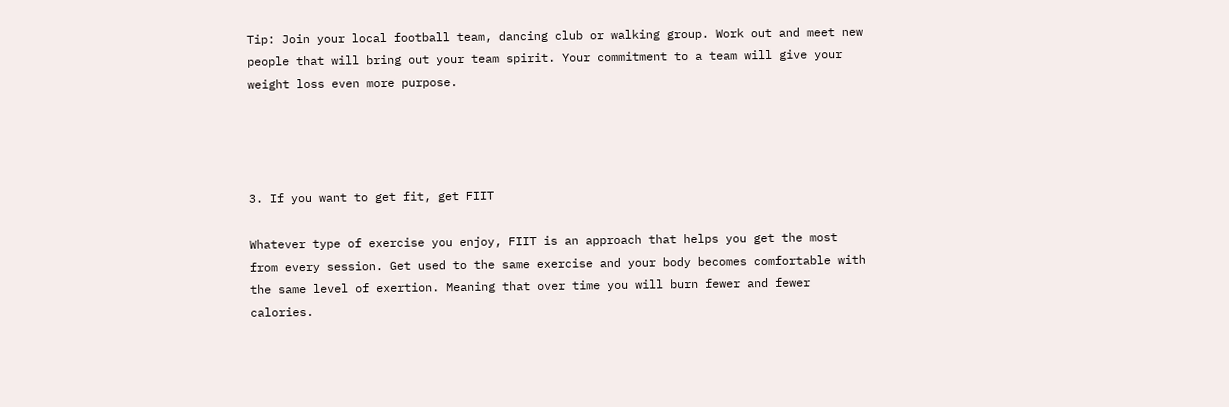Tip: Join your local football team, dancing club or walking group. Work out and meet new people that will bring out your team spirit. Your commitment to a team will give your weight loss even more purpose.




3. If you want to get fit, get FIIT

Whatever type of exercise you enjoy, FIIT is an approach that helps you get the most from every session. Get used to the same exercise and your body becomes comfortable with the same level of exertion. Meaning that over time you will burn fewer and fewer calories.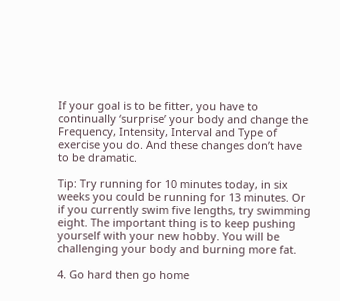If your goal is to be fitter, you have to continually ‘surprise’ your body and change the Frequency, Intensity, Interval and Type of exercise you do. And these changes don’t have to be dramatic.

Tip: Try running for 10 minutes today, in six weeks you could be running for 13 minutes. Or if you currently swim five lengths, try swimming eight. The important thing is to keep pushing yourself with your new hobby. You will be challenging your body and burning more fat.

4. Go hard then go home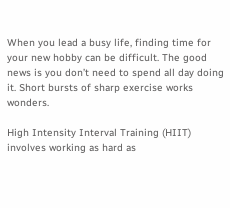When you lead a busy life, finding time for your new hobby can be difficult. The good news is you don’t need to spend all day doing it. Short bursts of sharp exercise works wonders.

High Intensity Interval Training (HIIT) involves working as hard as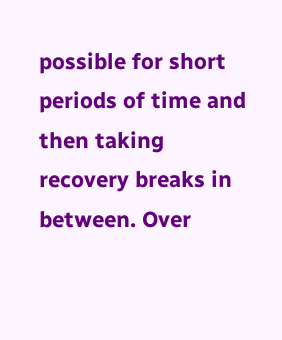possible for short periods of time and then taking recovery breaks in between. Over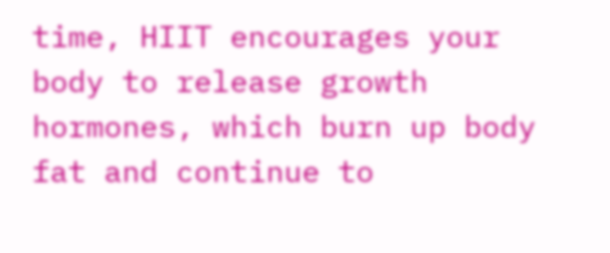time, HIIT encourages your body to release growth hormones, which burn up body fat and continue to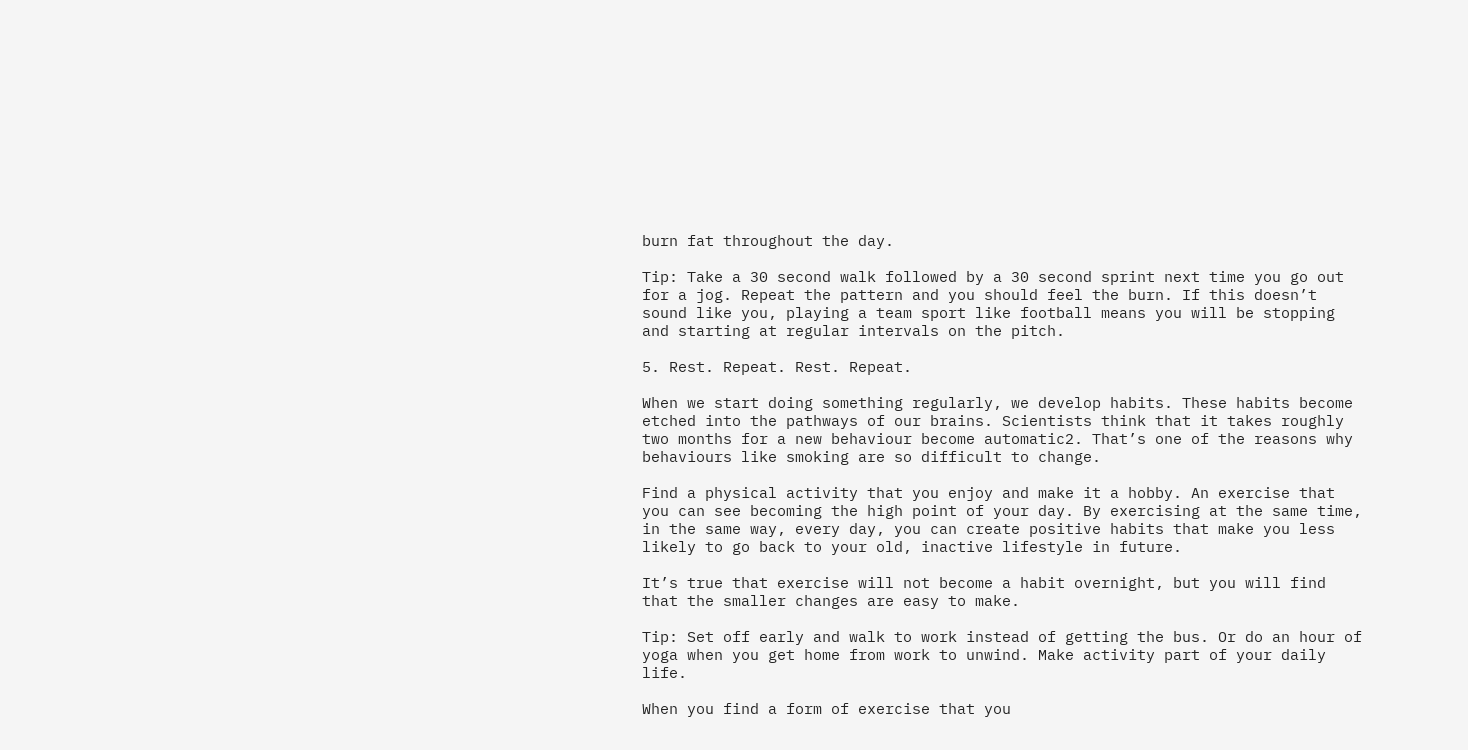burn fat throughout the day.

Tip: Take a 30 second walk followed by a 30 second sprint next time you go out for a jog. Repeat the pattern and you should feel the burn. If this doesn’t sound like you, playing a team sport like football means you will be stopping and starting at regular intervals on the pitch.

5. Rest. Repeat. Rest. Repeat.

When we start doing something regularly, we develop habits. These habits become etched into the pathways of our brains. Scientists think that it takes roughly two months for a new behaviour become automatic2. That’s one of the reasons why behaviours like smoking are so difficult to change.

Find a physical activity that you enjoy and make it a hobby. An exercise that you can see becoming the high point of your day. By exercising at the same time, in the same way, every day, you can create positive habits that make you less likely to go back to your old, inactive lifestyle in future.

It’s true that exercise will not become a habit overnight, but you will find that the smaller changes are easy to make.

Tip: Set off early and walk to work instead of getting the bus. Or do an hour of yoga when you get home from work to unwind. Make activity part of your daily life.

When you find a form of exercise that you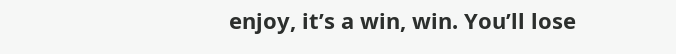enjoy, it’s a win, win. You’ll lose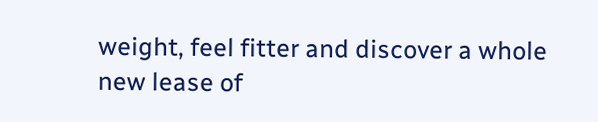weight, feel fitter and discover a whole new lease of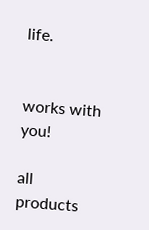life.


works with you!

all products